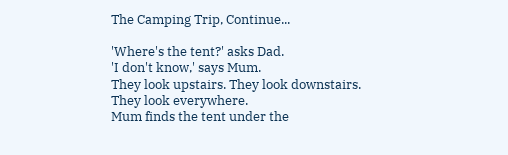The Camping Trip, Continue...

'Where's the tent?' asks Dad.
'I don't know,' says Mum.
They look upstairs. They look downstairs.
They look everywhere.
Mum finds the tent under the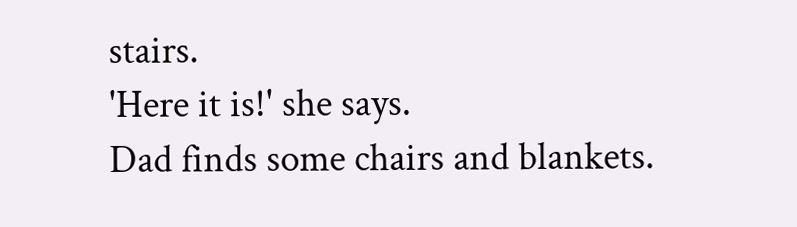stairs.
'Here it is!' she says.
Dad finds some chairs and blankets.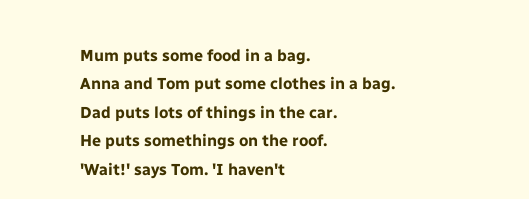Mum puts some food in a bag.
Anna and Tom put some clothes in a bag.
Dad puts lots of things in the car.
He puts somethings on the roof.
'Wait!' says Tom. 'I haven't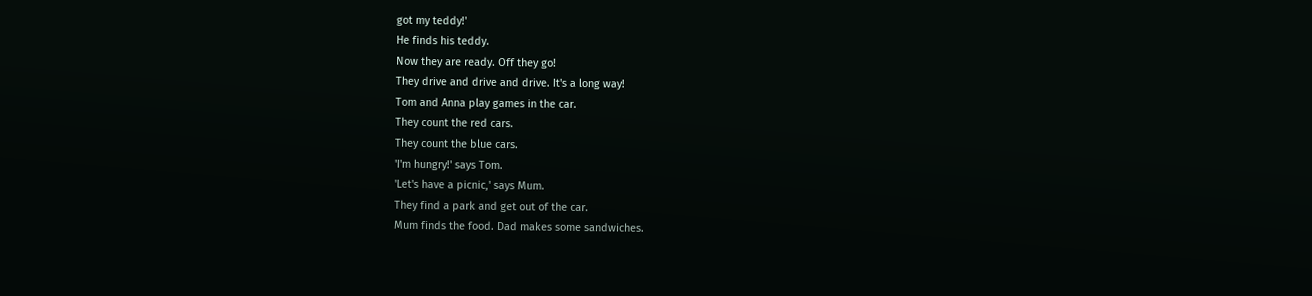got my teddy!'
He finds his teddy.
Now they are ready. Off they go!
They drive and drive and drive. It's a long way!
Tom and Anna play games in the car.
They count the red cars.
They count the blue cars.
'I'm hungry!' says Tom.
'Let's have a picnic,' says Mum.
They find a park and get out of the car.
Mum finds the food. Dad makes some sandwiches.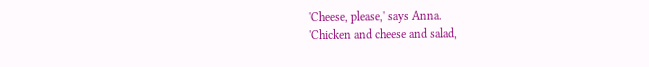'Cheese, please,' says Anna.
'Chicken and cheese and salad,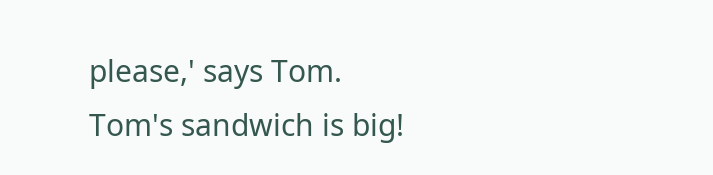please,' says Tom.
Tom's sandwich is big!